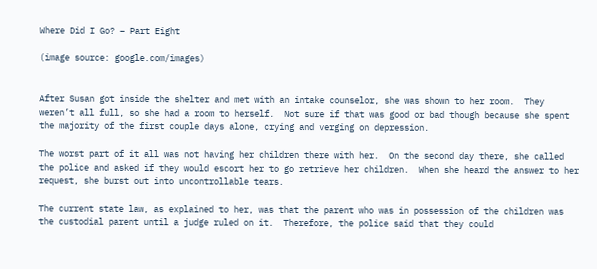Where Did I Go? – Part Eight

(image source: google.com/images)


After Susan got inside the shelter and met with an intake counselor, she was shown to her room.  They weren’t all full, so she had a room to herself.  Not sure if that was good or bad though because she spent the majority of the first couple days alone, crying and verging on depression.

The worst part of it all was not having her children there with her.  On the second day there, she called the police and asked if they would escort her to go retrieve her children.  When she heard the answer to her request, she burst out into uncontrollable tears.

The current state law, as explained to her, was that the parent who was in possession of the children was the custodial parent until a judge ruled on it.  Therefore, the police said that they could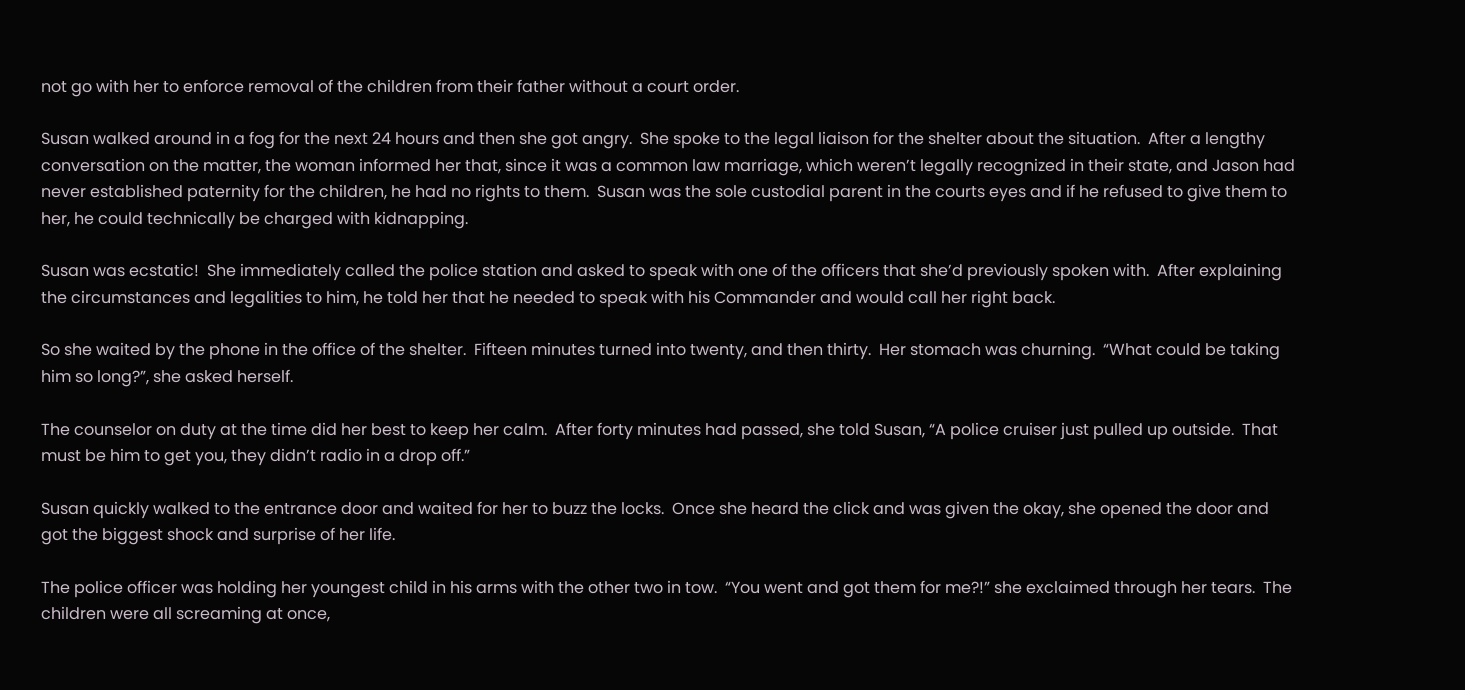not go with her to enforce removal of the children from their father without a court order.

Susan walked around in a fog for the next 24 hours and then she got angry.  She spoke to the legal liaison for the shelter about the situation.  After a lengthy conversation on the matter, the woman informed her that, since it was a common law marriage, which weren’t legally recognized in their state, and Jason had never established paternity for the children, he had no rights to them.  Susan was the sole custodial parent in the courts eyes and if he refused to give them to her, he could technically be charged with kidnapping.

Susan was ecstatic!  She immediately called the police station and asked to speak with one of the officers that she’d previously spoken with.  After explaining the circumstances and legalities to him, he told her that he needed to speak with his Commander and would call her right back.

So she waited by the phone in the office of the shelter.  Fifteen minutes turned into twenty, and then thirty.  Her stomach was churning.  “What could be taking him so long?”, she asked herself.

The counselor on duty at the time did her best to keep her calm.  After forty minutes had passed, she told Susan, “A police cruiser just pulled up outside.  That must be him to get you, they didn’t radio in a drop off.”

Susan quickly walked to the entrance door and waited for her to buzz the locks.  Once she heard the click and was given the okay, she opened the door and got the biggest shock and surprise of her life.

The police officer was holding her youngest child in his arms with the other two in tow.  “You went and got them for me?!” she exclaimed through her tears.  The children were all screaming at once,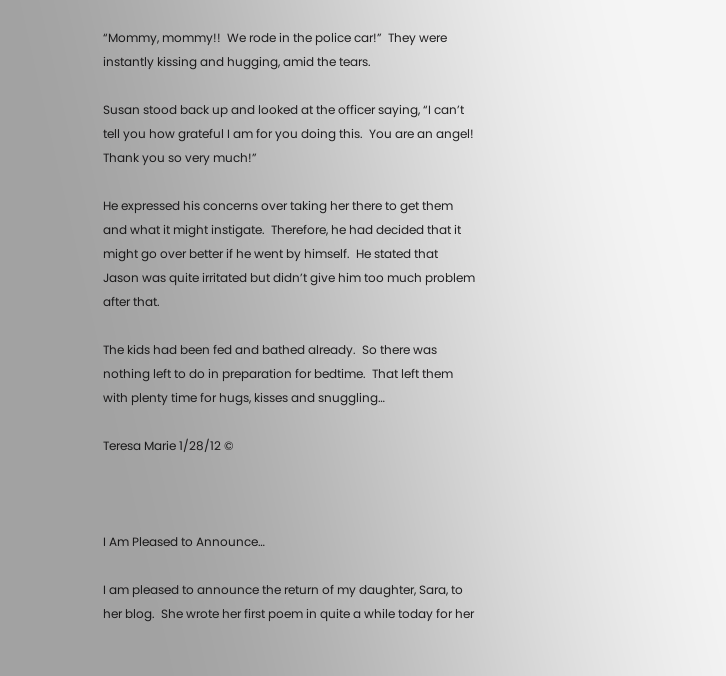“Mommy, mommy!!  We rode in the police car!”  They were instantly kissing and hugging, amid the tears.

Susan stood back up and looked at the officer saying, “I can’t tell you how grateful I am for you doing this.  You are an angel!  Thank you so very much!”

He expressed his concerns over taking her there to get them and what it might instigate.  Therefore, he had decided that it might go over better if he went by himself.  He stated that Jason was quite irritated but didn’t give him too much problem after that.

The kids had been fed and bathed already.  So there was nothing left to do in preparation for bedtime.  That left them with plenty time for hugs, kisses and snuggling…

Teresa Marie 1/28/12 ©



I Am Pleased to Announce…

I am pleased to announce the return of my daughter, Sara, to her blog.  She wrote her first poem in quite a while today for her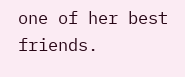one of her best friends.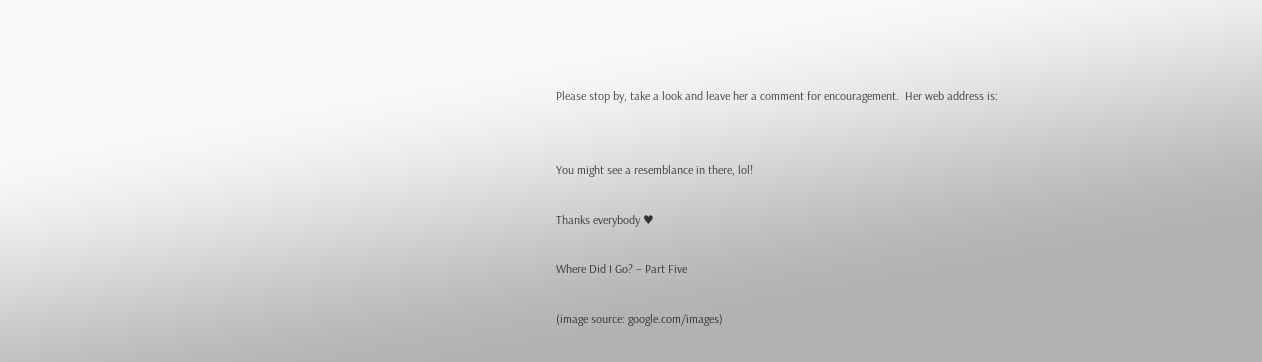Please stop by, take a look and leave her a comment for encouragement.  Her web address is:


You might see a resemblance in there, lol!

Thanks everybody ♥

Where Did I Go? – Part Five

(image source: google.com/images)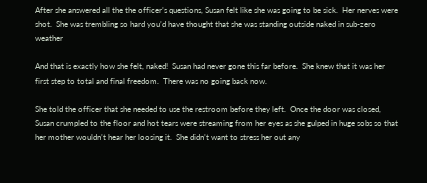After she answered all the the officer’s questions, Susan felt like she was going to be sick.  Her nerves were shot.  She was trembling so hard you’d have thought that she was standing outside naked in sub-zero weather

And that is exactly how she felt, naked!  Susan had never gone this far before.  She knew that it was her first step to total and final freedom.  There was no going back now.

She told the officer that she needed to use the restroom before they left.  Once the door was closed, Susan crumpled to the floor and hot tears were streaming from her eyes as she gulped in huge sobs so that her mother wouldn’t hear her loosing it.  She didn’t want to stress her out any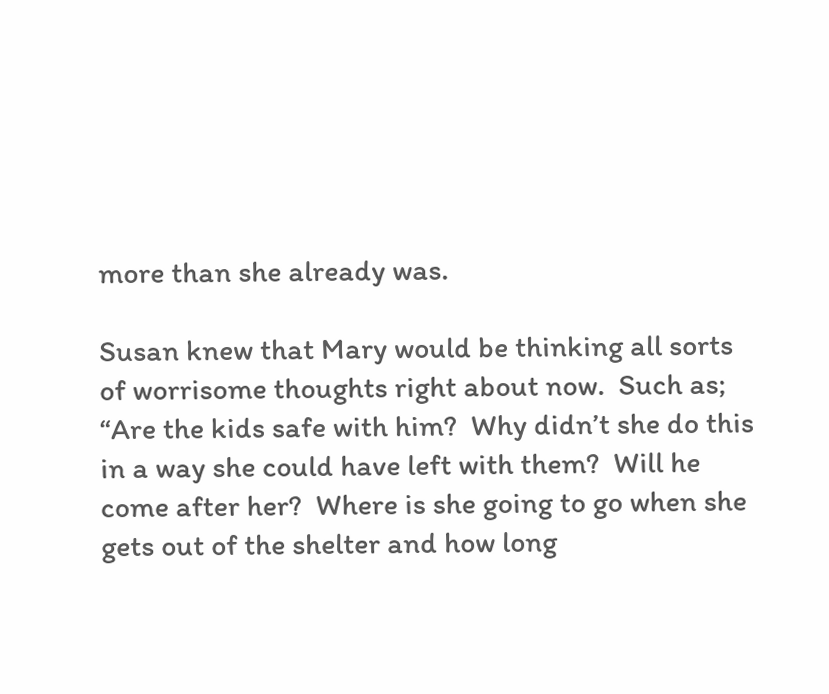more than she already was.

Susan knew that Mary would be thinking all sorts of worrisome thoughts right about now.  Such as; “Are the kids safe with him?  Why didn’t she do this in a way she could have left with them?  Will he come after her?  Where is she going to go when she gets out of the shelter and how long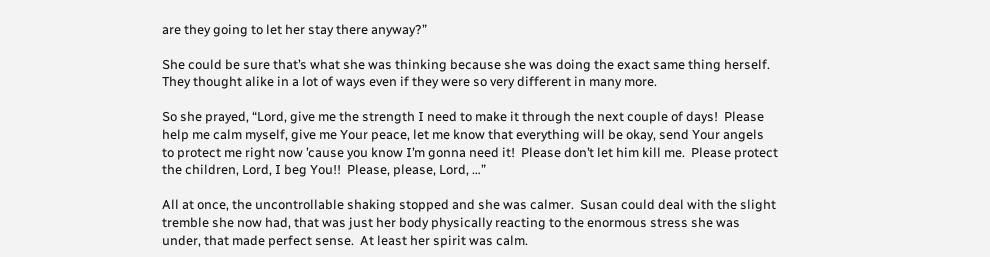are they going to let her stay there anyway?”

She could be sure that’s what she was thinking because she was doing the exact same thing herself.  They thought alike in a lot of ways even if they were so very different in many more.

So she prayed, “Lord, give me the strength I need to make it through the next couple of days!  Please help me calm myself, give me Your peace, let me know that everything will be okay, send Your angels to protect me right now ’cause you know I’m gonna need it!  Please don’t let him kill me.  Please protect the children, Lord, I beg You!!  Please, please, Lord, …”

All at once, the uncontrollable shaking stopped and she was calmer.  Susan could deal with the slight tremble she now had, that was just her body physically reacting to the enormous stress she was under, that made perfect sense.  At least her spirit was calm.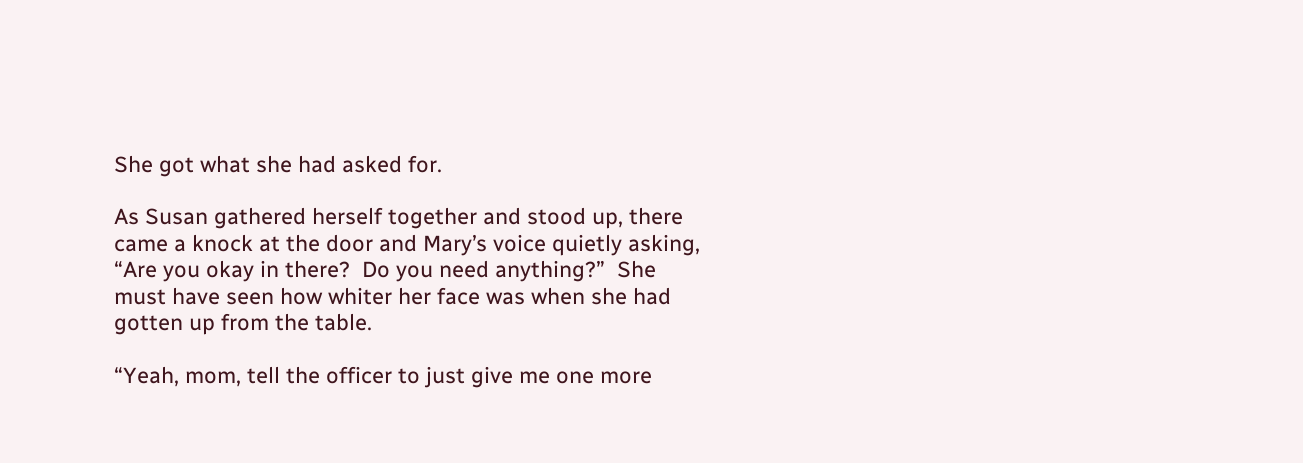She got what she had asked for.

As Susan gathered herself together and stood up, there came a knock at the door and Mary’s voice quietly asking, “Are you okay in there?  Do you need anything?”  She must have seen how whiter her face was when she had gotten up from the table.

“Yeah, mom, tell the officer to just give me one more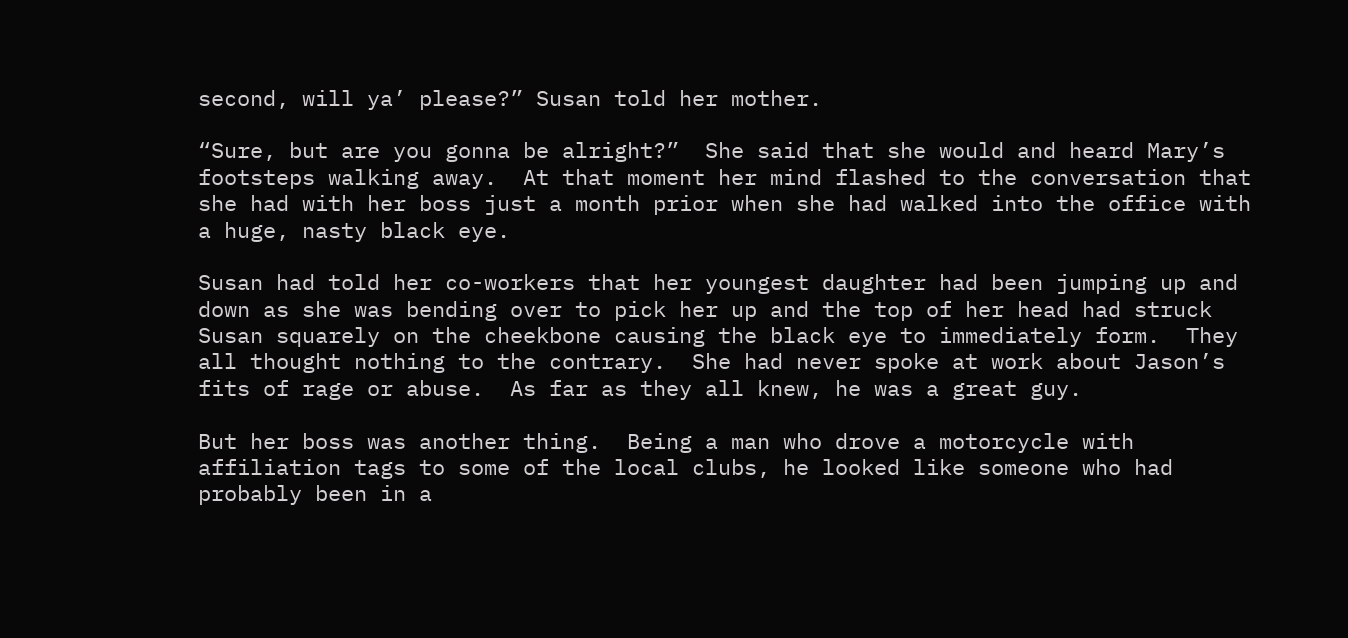second, will ya’ please?” Susan told her mother.

“Sure, but are you gonna be alright?”  She said that she would and heard Mary’s footsteps walking away.  At that moment her mind flashed to the conversation that she had with her boss just a month prior when she had walked into the office with a huge, nasty black eye.

Susan had told her co-workers that her youngest daughter had been jumping up and down as she was bending over to pick her up and the top of her head had struck Susan squarely on the cheekbone causing the black eye to immediately form.  They all thought nothing to the contrary.  She had never spoke at work about Jason’s fits of rage or abuse.  As far as they all knew, he was a great guy.

But her boss was another thing.  Being a man who drove a motorcycle with affiliation tags to some of the local clubs, he looked like someone who had probably been in a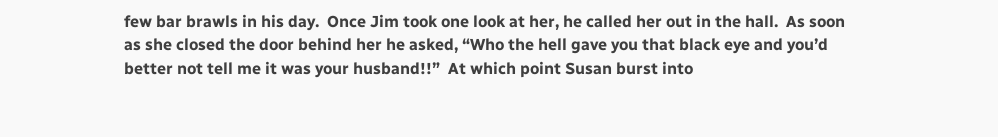few bar brawls in his day.  Once Jim took one look at her, he called her out in the hall.  As soon as she closed the door behind her he asked, “Who the hell gave you that black eye and you’d better not tell me it was your husband!!”  At which point Susan burst into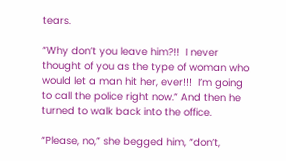tears.

“Why don’t you leave him?!!  I never thought of you as the type of woman who would let a man hit her, ever!!!  I’m going to call the police right now.” And then he turned to walk back into the office.

“Please, no,” she begged him, “don’t,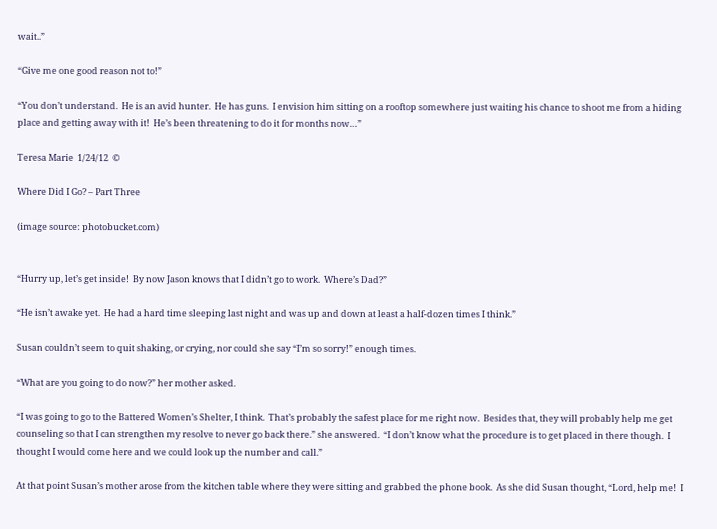wait..”

“Give me one good reason not to!”

“You don’t understand.  He is an avid hunter.  He has guns.  I envision him sitting on a rooftop somewhere just waiting his chance to shoot me from a hiding place and getting away with it!  He’s been threatening to do it for months now…”

Teresa Marie  1/24/12  ©

Where Did I Go? – Part Three

(image source: photobucket.com)


“Hurry up, let’s get inside!  By now Jason knows that I didn’t go to work.  Where’s Dad?”

“He isn’t awake yet.  He had a hard time sleeping last night and was up and down at least a half-dozen times I think.”

Susan couldn’t seem to quit shaking, or crying, nor could she say “I’m so sorry!” enough times.

“What are you going to do now?” her mother asked.

“I was going to go to the Battered Women’s Shelter, I think.  That’s probably the safest place for me right now.  Besides that, they will probably help me get counseling so that I can strengthen my resolve to never go back there.” she answered.  “I don’t know what the procedure is to get placed in there though.  I thought I would come here and we could look up the number and call.”

At that point Susan’s mother arose from the kitchen table where they were sitting and grabbed the phone book.  As she did Susan thought, “Lord, help me!  I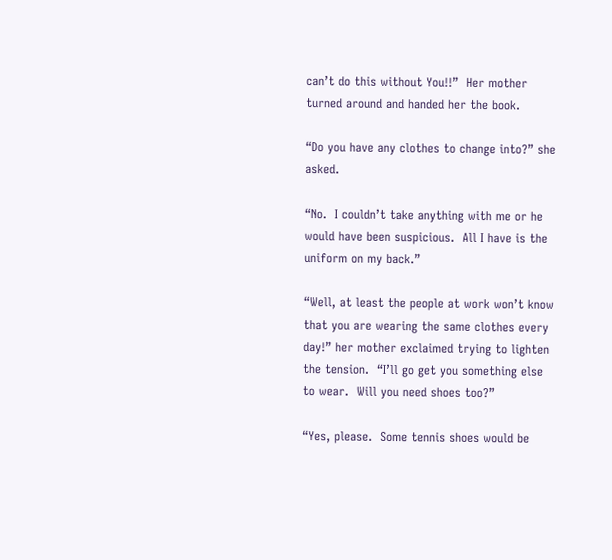can’t do this without You!!”  Her mother turned around and handed her the book.

“Do you have any clothes to change into?” she asked.

“No.  I couldn’t take anything with me or he would have been suspicious.  All I have is the uniform on my back.”

“Well, at least the people at work won’t know that you are wearing the same clothes every day!” her mother exclaimed trying to lighten the tension.  “I’ll go get you something else to wear.  Will you need shoes too?”

“Yes, please.  Some tennis shoes would be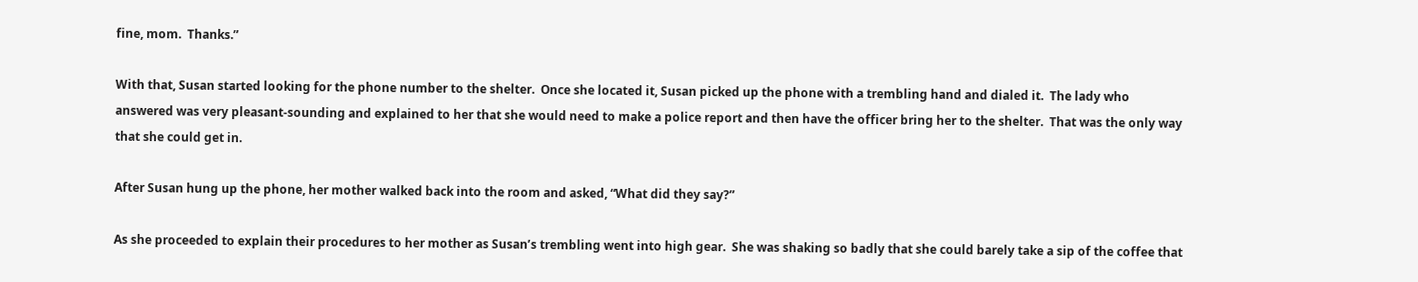fine, mom.  Thanks.”

With that, Susan started looking for the phone number to the shelter.  Once she located it, Susan picked up the phone with a trembling hand and dialed it.  The lady who answered was very pleasant-sounding and explained to her that she would need to make a police report and then have the officer bring her to the shelter.  That was the only way that she could get in.

After Susan hung up the phone, her mother walked back into the room and asked, “What did they say?”

As she proceeded to explain their procedures to her mother as Susan’s trembling went into high gear.  She was shaking so badly that she could barely take a sip of the coffee that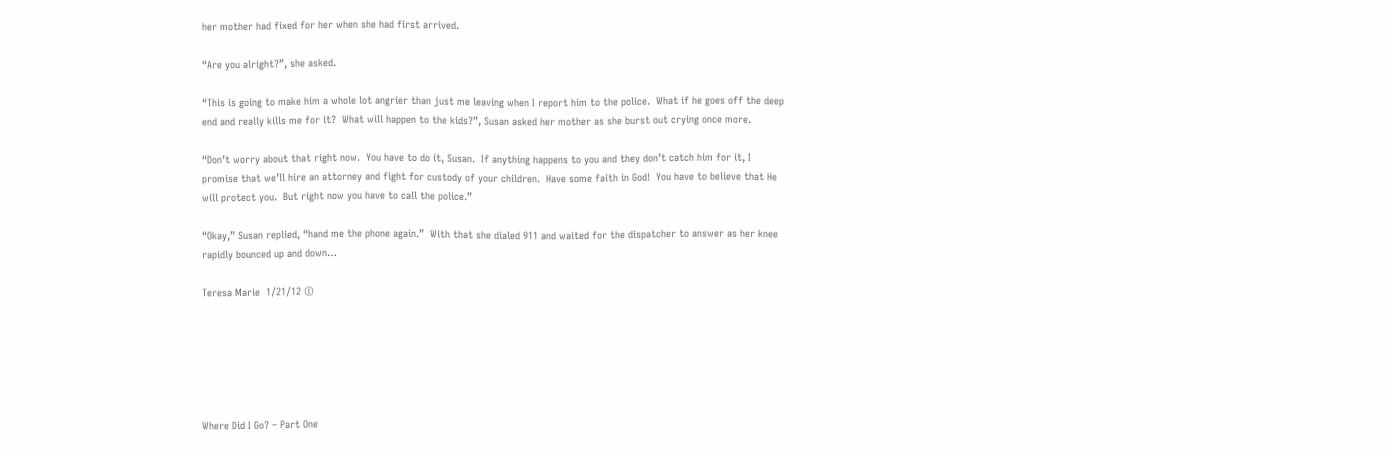her mother had fixed for her when she had first arrived.

“Are you alright?”, she asked.

“This is going to make him a whole lot angrier than just me leaving when I report him to the police.  What if he goes off the deep end and really kills me for it?  What will happen to the kids?”, Susan asked her mother as she burst out crying once more.

“Don’t worry about that right now.  You have to do it, Susan.  If anything happens to you and they don’t catch him for it, I promise that we’ll hire an attorney and fight for custody of your children.  Have some faith in God!  You have to believe that He will protect you.  But right now you have to call the police.”

“Okay,” Susan replied, “hand me the phone again.”  With that she dialed 911 and waited for the dispatcher to answer as her knee rapidly bounced up and down…

Teresa Marie  1/21/12 ©






Where Did I Go? – Part One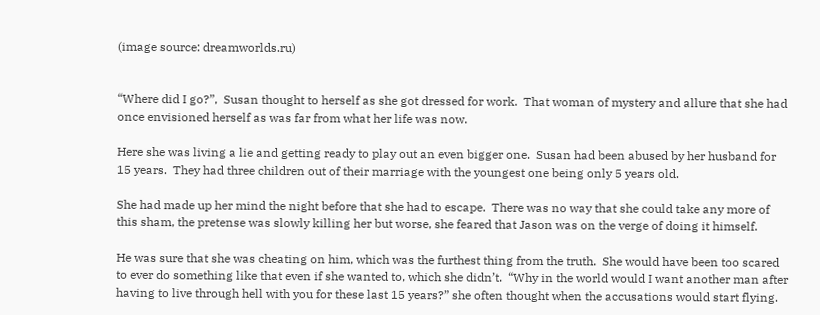(image source: dreamworlds.ru)


“Where did I go?”,  Susan thought to herself as she got dressed for work.  That woman of mystery and allure that she had once envisioned herself as was far from what her life was now.

Here she was living a lie and getting ready to play out an even bigger one.  Susan had been abused by her husband for 15 years.  They had three children out of their marriage with the youngest one being only 5 years old.

She had made up her mind the night before that she had to escape.  There was no way that she could take any more of this sham, the pretense was slowly killing her but worse, she feared that Jason was on the verge of doing it himself.

He was sure that she was cheating on him, which was the furthest thing from the truth.  She would have been too scared to ever do something like that even if she wanted to, which she didn’t.  “Why in the world would I want another man after having to live through hell with you for these last 15 years?” she often thought when the accusations would start flying.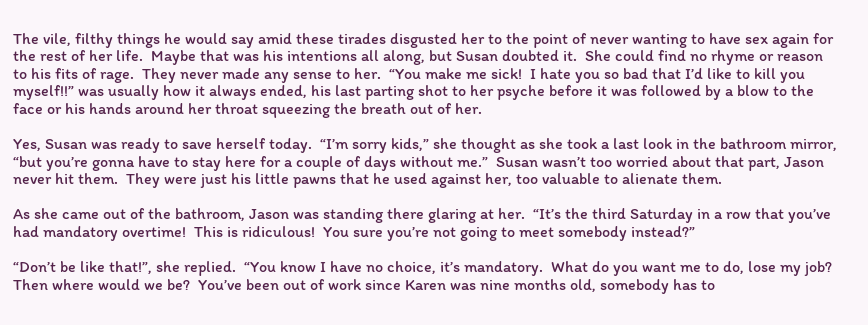The vile, filthy things he would say amid these tirades disgusted her to the point of never wanting to have sex again for the rest of her life.  Maybe that was his intentions all along, but Susan doubted it.  She could find no rhyme or reason to his fits of rage.  They never made any sense to her.  “You make me sick!  I hate you so bad that I’d like to kill you myself!!” was usually how it always ended, his last parting shot to her psyche before it was followed by a blow to the face or his hands around her throat squeezing the breath out of her.

Yes, Susan was ready to save herself today.  “I’m sorry kids,” she thought as she took a last look in the bathroom mirror, “but you’re gonna have to stay here for a couple of days without me.”  Susan wasn’t too worried about that part, Jason never hit them.  They were just his little pawns that he used against her, too valuable to alienate them.

As she came out of the bathroom, Jason was standing there glaring at her.  “It’s the third Saturday in a row that you’ve had mandatory overtime!  This is ridiculous!  You sure you’re not going to meet somebody instead?”

“Don’t be like that!”, she replied.  “You know I have no choice, it’s mandatory.  What do you want me to do, lose my job?  Then where would we be?  You’ve been out of work since Karen was nine months old, somebody has to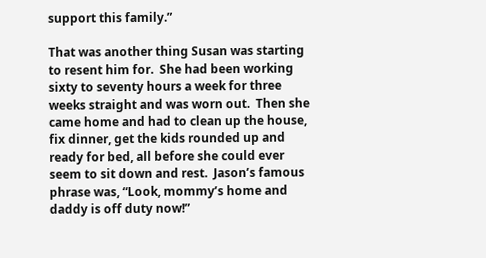support this family.”

That was another thing Susan was starting to resent him for.  She had been working sixty to seventy hours a week for three weeks straight and was worn out.  Then she came home and had to clean up the house, fix dinner, get the kids rounded up and ready for bed, all before she could ever seem to sit down and rest.  Jason’s famous phrase was, “Look, mommy’s home and daddy is off duty now!”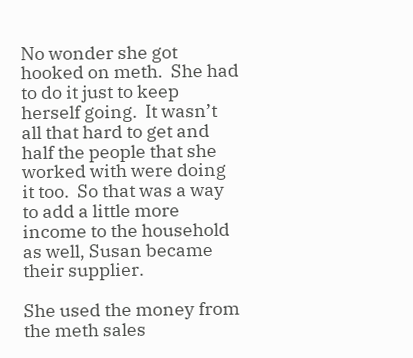No wonder she got hooked on meth.  She had to do it just to keep herself going.  It wasn’t all that hard to get and half the people that she worked with were doing it too.  So that was a way to add a little more income to the household as well, Susan became their supplier.

She used the money from the meth sales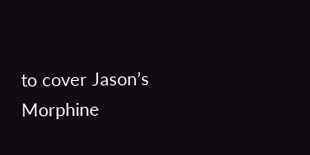to cover Jason’s Morphine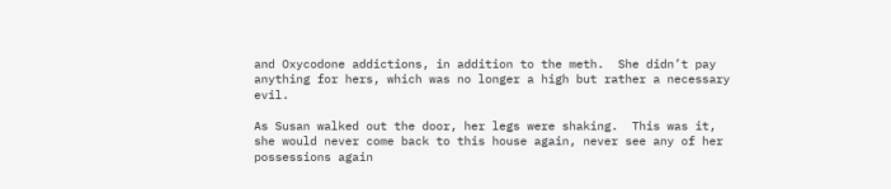and Oxycodone addictions, in addition to the meth.  She didn’t pay anything for hers, which was no longer a high but rather a necessary evil.

As Susan walked out the door, her legs were shaking.  This was it, she would never come back to this house again, never see any of her possessions again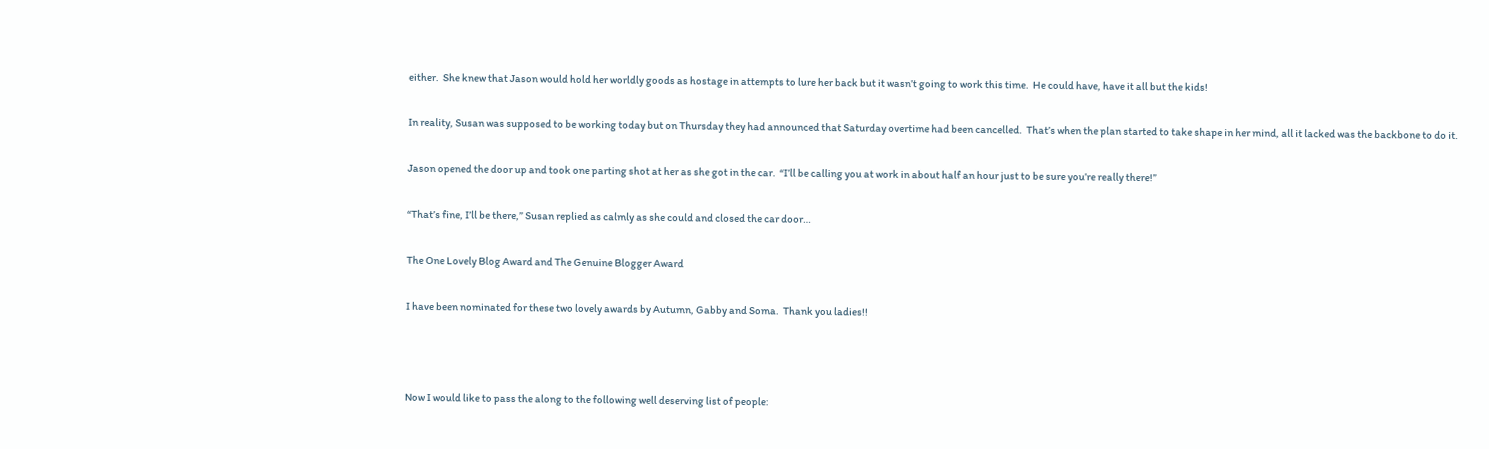either.  She knew that Jason would hold her worldly goods as hostage in attempts to lure her back but it wasn’t going to work this time.  He could have, have it all but the kids!

In reality, Susan was supposed to be working today but on Thursday they had announced that Saturday overtime had been cancelled.  That’s when the plan started to take shape in her mind, all it lacked was the backbone to do it.

Jason opened the door up and took one parting shot at her as she got in the car.  “I’ll be calling you at work in about half an hour just to be sure you’re really there!”

“That’s fine, I’ll be there,” Susan replied as calmly as she could and closed the car door…

The One Lovely Blog Award and The Genuine Blogger Award

I have been nominated for these two lovely awards by Autumn, Gabby and Soma.  Thank you ladies!!



Now I would like to pass the along to the following well deserving list of people: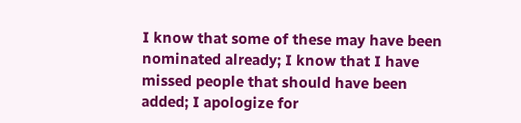I know that some of these may have been nominated already; I know that I have missed people that should have been added; I apologize for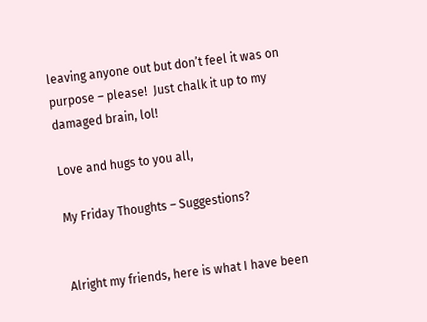leaving anyone out but don’t feel it was on purpose – please!  Just chalk it up to my damaged brain, lol!

Love and hugs to you all,

My Friday Thoughts – Suggestions?


Alright my friends, here is what I have been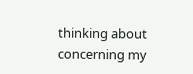thinking about concerning my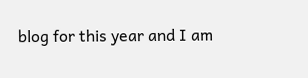blog for this year and I am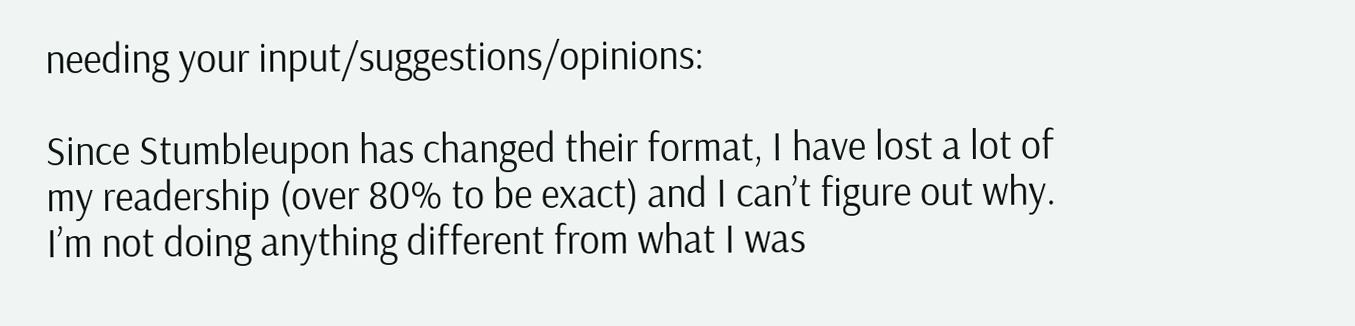needing your input/suggestions/opinions:

Since Stumbleupon has changed their format, I have lost a lot of my readership (over 80% to be exact) and I can’t figure out why.  I’m not doing anything different from what I was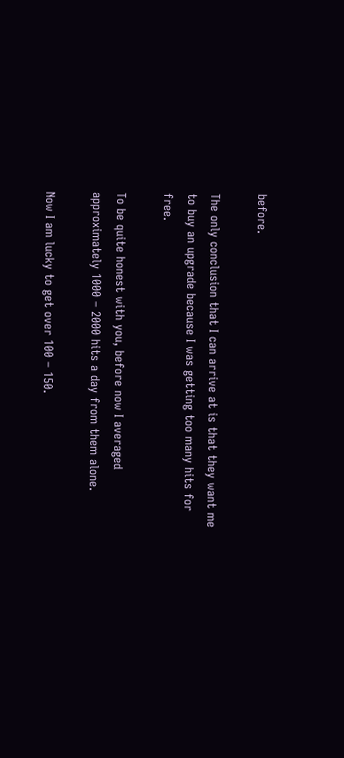before.

The only conclusion that I can arrive at is that they want me to buy an upgrade because I was getting too many hits for free.

To be quite honest with you, before now I averaged approximately 1000 – 2000 hits a day from them alone.

Now I am lucky to get over 100 – 150.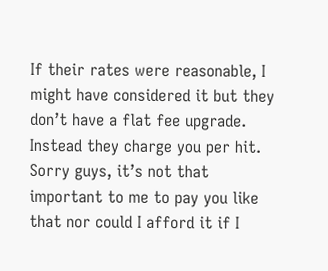If their rates were reasonable, I might have considered it but they don’t have a flat fee upgrade.  Instead they charge you per hit.  Sorry guys, it’s not that important to me to pay you like that nor could I afford it if I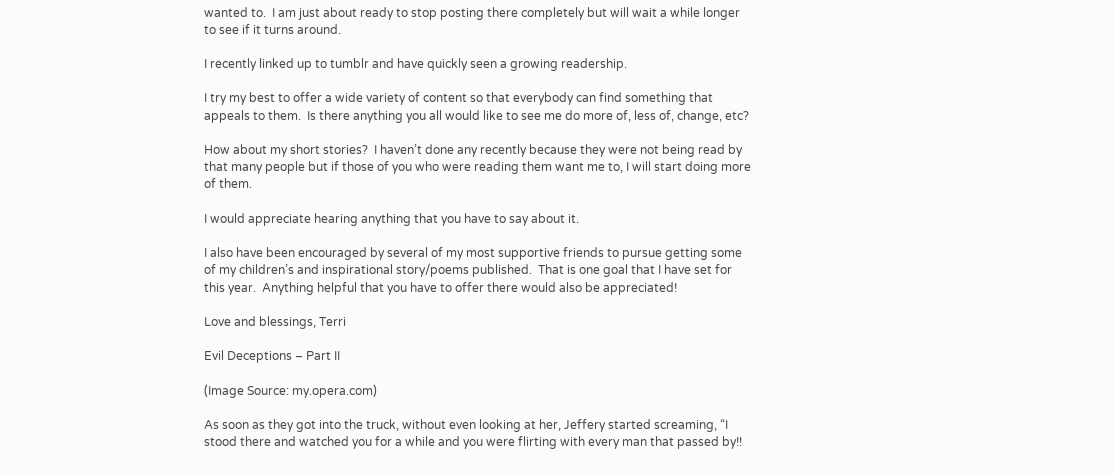wanted to.  I am just about ready to stop posting there completely but will wait a while longer to see if it turns around.

I recently linked up to tumblr and have quickly seen a growing readership.

I try my best to offer a wide variety of content so that everybody can find something that appeals to them.  Is there anything you all would like to see me do more of, less of, change, etc?

How about my short stories?  I haven’t done any recently because they were not being read by that many people but if those of you who were reading them want me to, I will start doing more of them.

I would appreciate hearing anything that you have to say about it.

I also have been encouraged by several of my most supportive friends to pursue getting some of my children’s and inspirational story/poems published.  That is one goal that I have set for this year.  Anything helpful that you have to offer there would also be appreciated!

Love and blessings, Terri

Evil Deceptions – Part II

(Image Source: my.opera.com)

As soon as they got into the truck, without even looking at her, Jeffery started screaming, “I stood there and watched you for a while and you were flirting with every man that passed by!!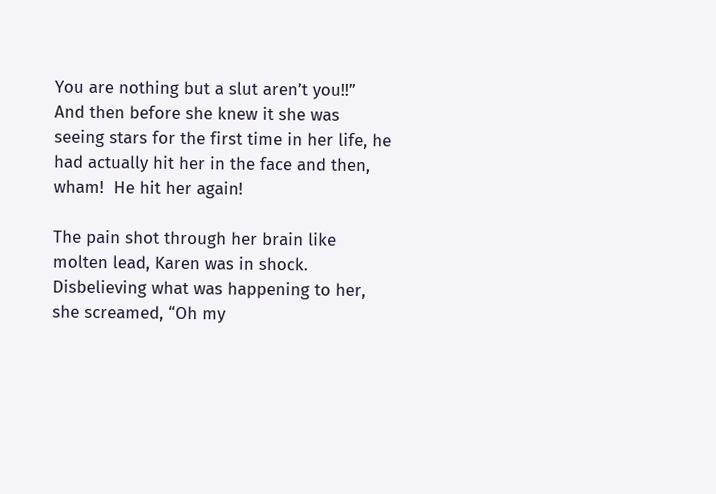You are nothing but a slut aren’t you!!”  And then before she knew it she was seeing stars for the first time in her life, he had actually hit her in the face and then, wham!  He hit her again!

The pain shot through her brain like molten lead, Karen was in shock.  Disbelieving what was happening to her, she screamed, “Oh my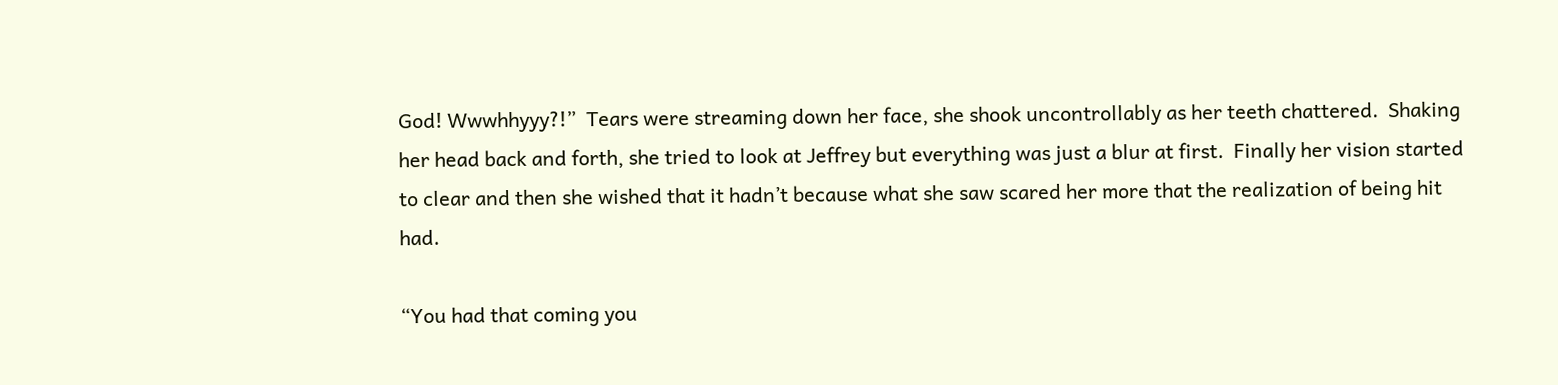God! Wwwhhyyy?!”  Tears were streaming down her face, she shook uncontrollably as her teeth chattered.  Shaking her head back and forth, she tried to look at Jeffrey but everything was just a blur at first.  Finally her vision started to clear and then she wished that it hadn’t because what she saw scared her more that the realization of being hit had.

“You had that coming you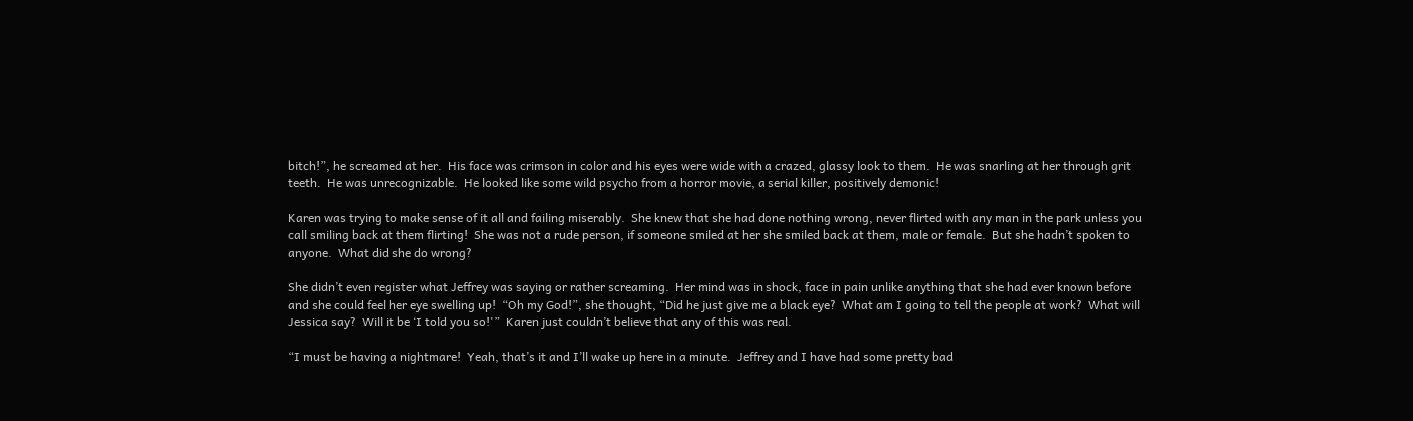bitch!”, he screamed at her.  His face was crimson in color and his eyes were wide with a crazed, glassy look to them.  He was snarling at her through grit teeth.  He was unrecognizable.  He looked like some wild psycho from a horror movie, a serial killer, positively demonic!

Karen was trying to make sense of it all and failing miserably.  She knew that she had done nothing wrong, never flirted with any man in the park unless you call smiling back at them flirting!  She was not a rude person, if someone smiled at her she smiled back at them, male or female.  But she hadn’t spoken to anyone.  What did she do wrong?

She didn’t even register what Jeffrey was saying or rather screaming.  Her mind was in shock, face in pain unlike anything that she had ever known before and she could feel her eye swelling up!  “Oh my God!”, she thought, “Did he just give me a black eye?  What am I going to tell the people at work?  What will Jessica say?  Will it be ‘I told you so!'”  Karen just couldn’t believe that any of this was real.

“I must be having a nightmare!  Yeah, that’s it and I’ll wake up here in a minute.  Jeffrey and I have had some pretty bad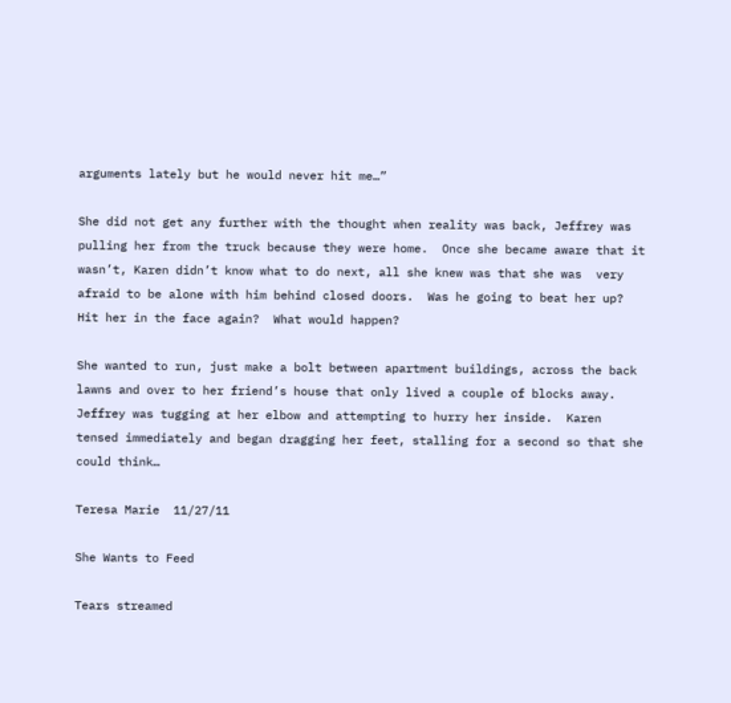arguments lately but he would never hit me…”

She did not get any further with the thought when reality was back, Jeffrey was pulling her from the truck because they were home.  Once she became aware that it wasn’t, Karen didn’t know what to do next, all she knew was that she was  very afraid to be alone with him behind closed doors.  Was he going to beat her up?  Hit her in the face again?  What would happen?

She wanted to run, just make a bolt between apartment buildings, across the back lawns and over to her friend’s house that only lived a couple of blocks away.  Jeffrey was tugging at her elbow and attempting to hurry her inside.  Karen tensed immediately and began dragging her feet, stalling for a second so that she could think…

Teresa Marie  11/27/11

She Wants to Feed

Tears streamed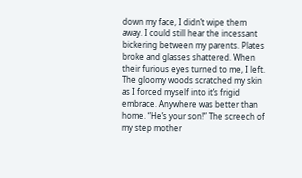down my face, I didn’t wipe them away. I could still hear the incessant bickering between my parents. Plates broke and glasses shattered. When their furious eyes turned to me, I left. The gloomy woods scratched my skin as I forced myself into it’s frigid embrace. Anywhere was better than home. “He’s your son!” The screech of my step mother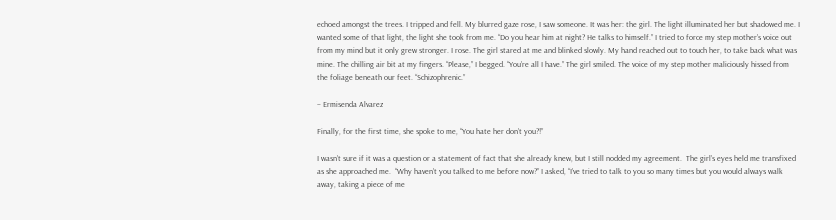echoed amongst the trees. I tripped and fell. My blurred gaze rose, I saw someone. It was her: the girl. The light illuminated her but shadowed me. I wanted some of that light, the light she took from me. “Do you hear him at night? He talks to himself.” I tried to force my step mother’s voice out from my mind but it only grew stronger. I rose. The girl stared at me and blinked slowly. My hand reached out to touch her, to take back what was mine. The chilling air bit at my fingers. “Please,” I begged. “You’re all I have.” The girl smiled. The voice of my step mother maliciously hissed from the foliage beneath our feet. “Schizophrenic.”

– Ermisenda Alvarez

Finally, for the first time, she spoke to me, “You hate her don’t you?!”

I wasn’t sure if it was a question or a statement of fact that she already knew, but I still nodded my agreement.  The girl’s eyes held me transfixed as she approached me.  “Why haven’t you talked to me before now?” I asked, “I’ve tried to talk to you so many times but you would always walk away, taking a piece of me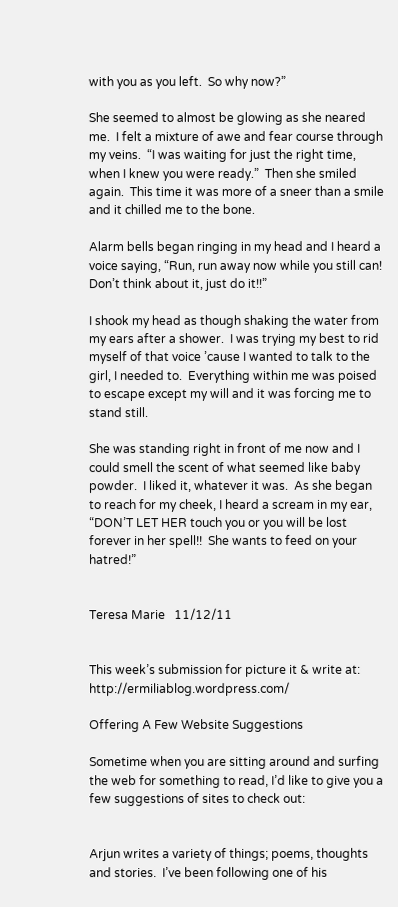with you as you left.  So why now?”

She seemed to almost be glowing as she neared me.  I felt a mixture of awe and fear course through my veins.  “I was waiting for just the right time, when I knew you were ready.”  Then she smiled again.  This time it was more of a sneer than a smile and it chilled me to the bone.

Alarm bells began ringing in my head and I heard a voice saying, “Run, run away now while you still can!  Don’t think about it, just do it!!”

I shook my head as though shaking the water from my ears after a shower.  I was trying my best to rid myself of that voice ’cause I wanted to talk to the girl, I needed to.  Everything within me was poised to escape except my will and it was forcing me to stand still.

She was standing right in front of me now and I could smell the scent of what seemed like baby powder.  I liked it, whatever it was.  As she began to reach for my cheek, I heard a scream in my ear, “DON’T LET HER touch you or you will be lost forever in her spell!!  She wants to feed on your hatred!”


Teresa Marie   11/12/11


This week’s submission for picture it & write at: http://ermiliablog.wordpress.com/

Offering A Few Website Suggestions

Sometime when you are sitting around and surfing the web for something to read, I’d like to give you a few suggestions of sites to check out:


Arjun writes a variety of things; poems, thoughts and stories.  I’ve been following one of his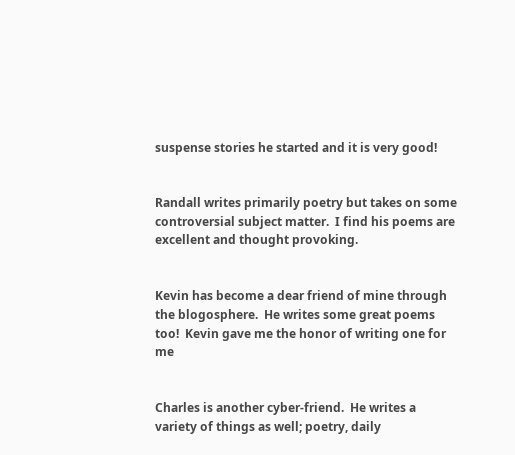suspense stories he started and it is very good!


Randall writes primarily poetry but takes on some controversial subject matter.  I find his poems are excellent and thought provoking.


Kevin has become a dear friend of mine through the blogosphere.  He writes some great poems too!  Kevin gave me the honor of writing one for me


Charles is another cyber-friend.  He writes a variety of things as well; poetry, daily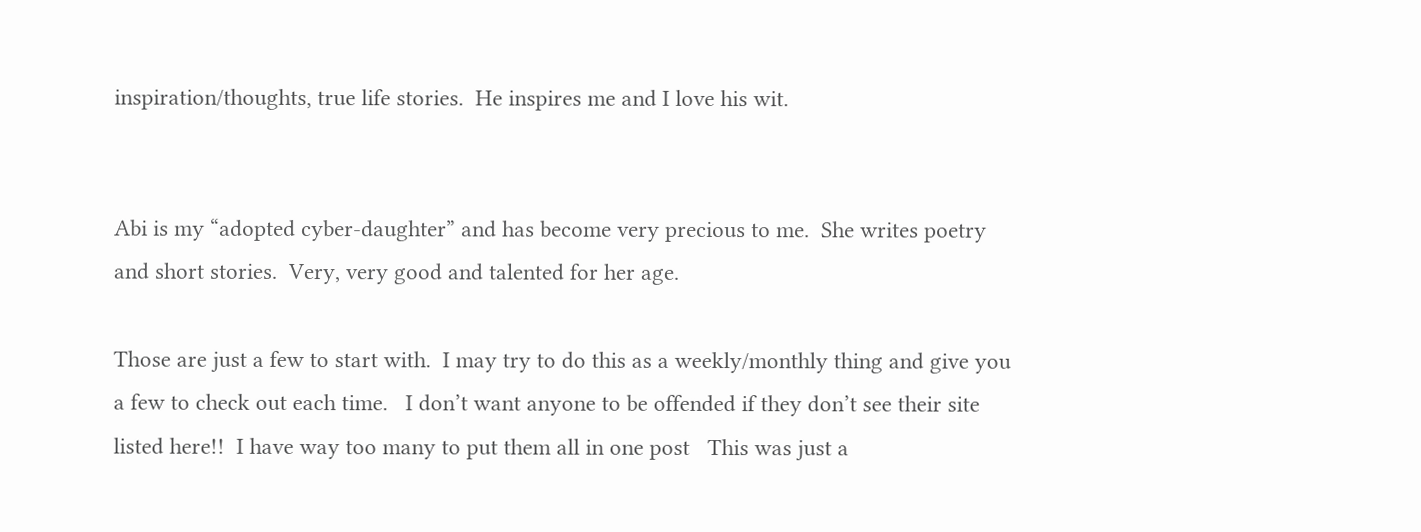inspiration/thoughts, true life stories.  He inspires me and I love his wit.


Abi is my “adopted cyber-daughter” and has become very precious to me.  She writes poetry and short stories.  Very, very good and talented for her age.

Those are just a few to start with.  I may try to do this as a weekly/monthly thing and give you a few to check out each time.   I don’t want anyone to be offended if they don’t see their site listed here!!  I have way too many to put them all in one post   This was just a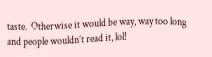taste.  Otherwise it would be way, way too long and people wouldn’t read it, lol!